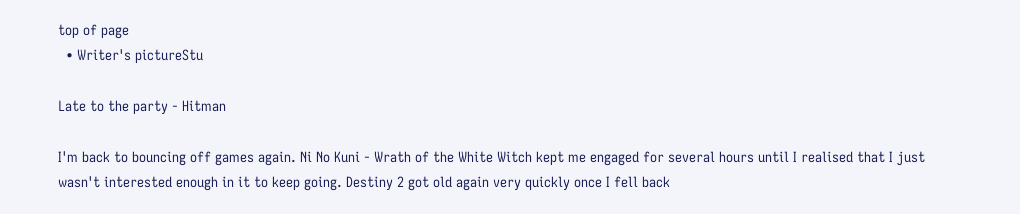top of page
  • Writer's pictureStu

Late to the party - Hitman

I'm back to bouncing off games again. Ni No Kuni - Wrath of the White Witch kept me engaged for several hours until I realised that I just wasn't interested enough in it to keep going. Destiny 2 got old again very quickly once I fell back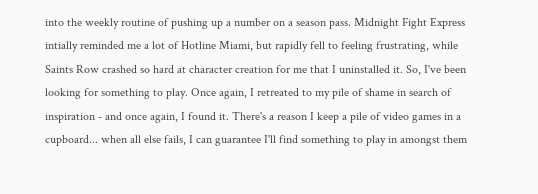into the weekly routine of pushing up a number on a season pass. Midnight Fight Express intially reminded me a lot of Hotline Miami, but rapidly fell to feeling frustrating, while Saints Row crashed so hard at character creation for me that I uninstalled it. So, I've been looking for something to play. Once again, I retreated to my pile of shame in search of inspiration - and once again, I found it. There's a reason I keep a pile of video games in a cupboard... when all else fails, I can guarantee I'll find something to play in amongst them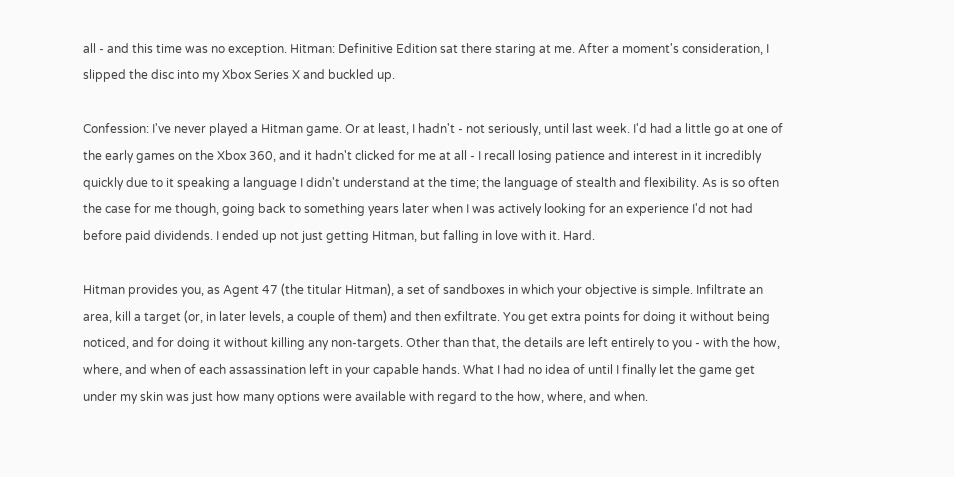all - and this time was no exception. Hitman: Definitive Edition sat there staring at me. After a moment's consideration, I slipped the disc into my Xbox Series X and buckled up.

Confession: I've never played a Hitman game. Or at least, I hadn't - not seriously, until last week. I'd had a little go at one of the early games on the Xbox 360, and it hadn't clicked for me at all - I recall losing patience and interest in it incredibly quickly due to it speaking a language I didn't understand at the time; the language of stealth and flexibility. As is so often the case for me though, going back to something years later when I was actively looking for an experience I'd not had before paid dividends. I ended up not just getting Hitman, but falling in love with it. Hard.

Hitman provides you, as Agent 47 (the titular Hitman), a set of sandboxes in which your objective is simple. Infiltrate an area, kill a target (or, in later levels, a couple of them) and then exfiltrate. You get extra points for doing it without being noticed, and for doing it without killing any non-targets. Other than that, the details are left entirely to you - with the how, where, and when of each assassination left in your capable hands. What I had no idea of until I finally let the game get under my skin was just how many options were available with regard to the how, where, and when.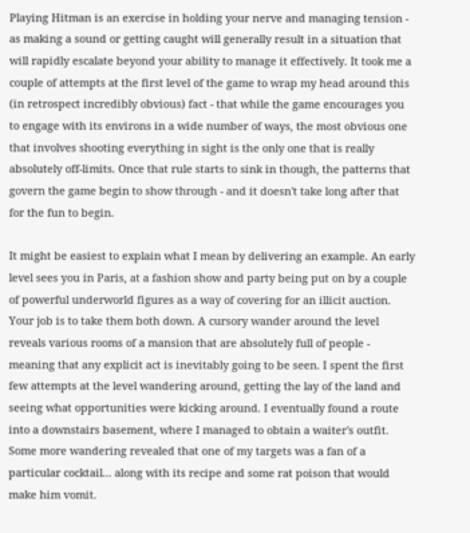Playing Hitman is an exercise in holding your nerve and managing tension - as making a sound or getting caught will generally result in a situation that will rapidly escalate beyond your ability to manage it effectively. It took me a couple of attempts at the first level of the game to wrap my head around this (in retrospect incredibly obvious) fact - that while the game encourages you to engage with its environs in a wide number of ways, the most obvious one that involves shooting everything in sight is the only one that is really absolutely off-limits. Once that rule starts to sink in though, the patterns that govern the game begin to show through - and it doesn't take long after that for the fun to begin.

It might be easiest to explain what I mean by delivering an example. An early level sees you in Paris, at a fashion show and party being put on by a couple of powerful underworld figures as a way of covering for an illicit auction. Your job is to take them both down. A cursory wander around the level reveals various rooms of a mansion that are absolutely full of people - meaning that any explicit act is inevitably going to be seen. I spent the first few attempts at the level wandering around, getting the lay of the land and seeing what opportunities were kicking around. I eventually found a route into a downstairs basement, where I managed to obtain a waiter's outfit. Some more wandering revealed that one of my targets was a fan of a particular cocktail... along with its recipe and some rat poison that would make him vomit.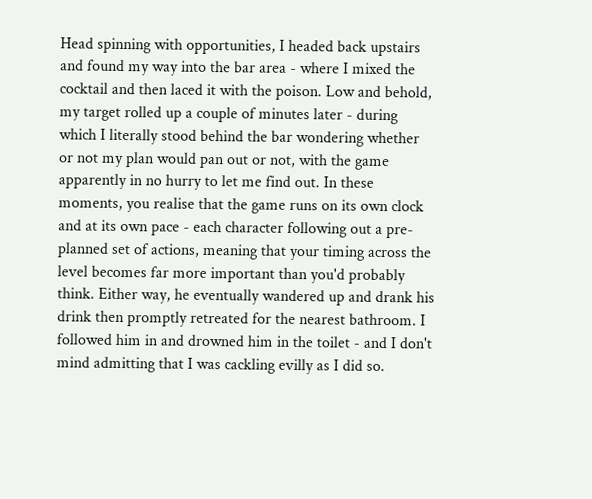Head spinning with opportunities, I headed back upstairs and found my way into the bar area - where I mixed the cocktail and then laced it with the poison. Low and behold, my target rolled up a couple of minutes later - during which I literally stood behind the bar wondering whether or not my plan would pan out or not, with the game apparently in no hurry to let me find out. In these moments, you realise that the game runs on its own clock and at its own pace - each character following out a pre-planned set of actions, meaning that your timing across the level becomes far more important than you'd probably think. Either way, he eventually wandered up and drank his drink then promptly retreated for the nearest bathroom. I followed him in and drowned him in the toilet - and I don't mind admitting that I was cackling evilly as I did so.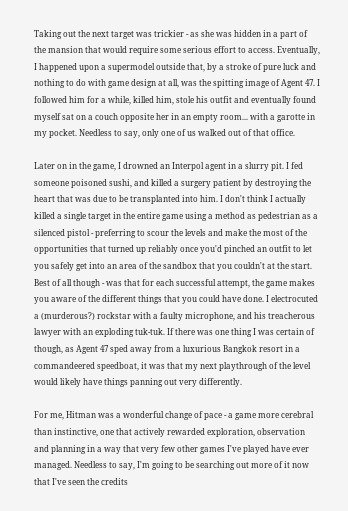Taking out the next target was trickier - as she was hidden in a part of the mansion that would require some serious effort to access. Eventually, I happened upon a supermodel outside that, by a stroke of pure luck and nothing to do with game design at all, was the spitting image of Agent 47. I followed him for a while, killed him, stole his outfit and eventually found myself sat on a couch opposite her in an empty room... with a garotte in my pocket. Needless to say, only one of us walked out of that office.

Later on in the game, I drowned an Interpol agent in a slurry pit. I fed someone poisoned sushi, and killed a surgery patient by destroying the heart that was due to be transplanted into him. I don't think I actually killed a single target in the entire game using a method as pedestrian as a silenced pistol - preferring to scour the levels and make the most of the opportunities that turned up reliably once you'd pinched an outfit to let you safely get into an area of the sandbox that you couldn't at the start. Best of all though - was that for each successful attempt, the game makes you aware of the different things that you could have done. I electrocuted a (murderous?) rockstar with a faulty microphone, and his treacherous lawyer with an exploding tuk-tuk. If there was one thing I was certain of though, as Agent 47 sped away from a luxurious Bangkok resort in a commandeered speedboat, it was that my next playthrough of the level would likely have things panning out very differently.

For me, Hitman was a wonderful change of pace - a game more cerebral than instinctive, one that actively rewarded exploration, observation and planning in a way that very few other games I've played have ever managed. Needless to say, I'm going to be searching out more of it now that I've seen the credits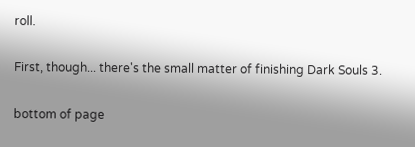roll.

First, though... there's the small matter of finishing Dark Souls 3.

bottom of page